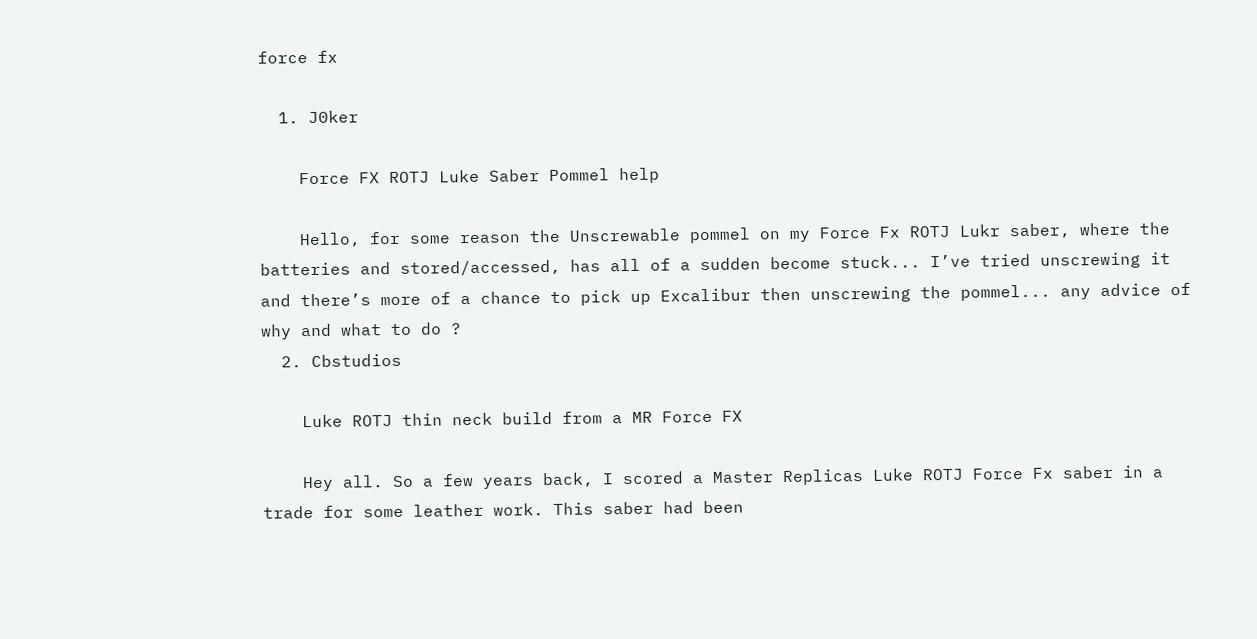force fx

  1. J0ker

    Force FX ROTJ Luke Saber Pommel help

    Hello, for some reason the Unscrewable pommel on my Force Fx ROTJ Lukr saber, where the batteries and stored/accessed, has all of a sudden become stuck... I’ve tried unscrewing it and there’s more of a chance to pick up Excalibur then unscrewing the pommel... any advice of why and what to do ?
  2. Cbstudios

    Luke ROTJ thin neck build from a MR Force FX

    Hey all. So a few years back, I scored a Master Replicas Luke ROTJ Force Fx saber in a trade for some leather work. This saber had been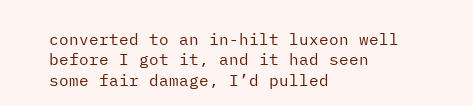converted to an in-hilt luxeon well before I got it, and it had seen some fair damage, I’d pulled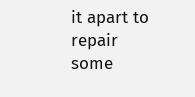it apart to repair some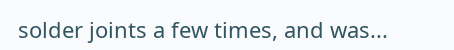solder joints a few times, and was...